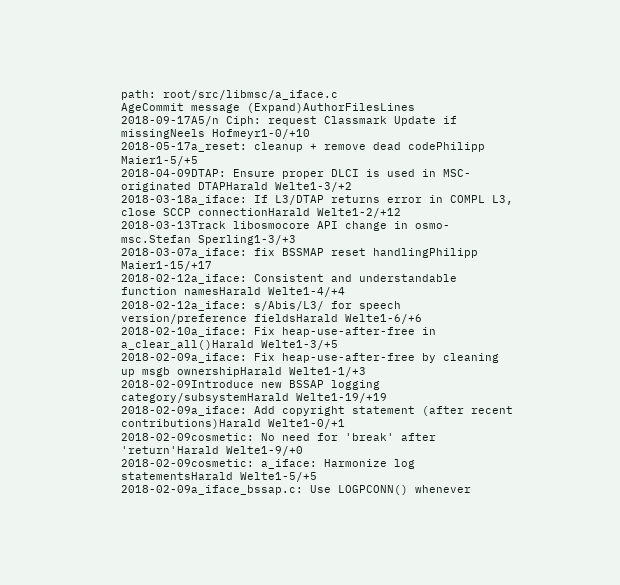path: root/src/libmsc/a_iface.c
AgeCommit message (Expand)AuthorFilesLines
2018-09-17A5/n Ciph: request Classmark Update if missingNeels Hofmeyr1-0/+10
2018-05-17a_reset: cleanup + remove dead codePhilipp Maier1-5/+5
2018-04-09DTAP: Ensure proper DLCI is used in MSC-originated DTAPHarald Welte1-3/+2
2018-03-18a_iface: If L3/DTAP returns error in COMPL L3, close SCCP connectionHarald Welte1-2/+12
2018-03-13Track libosmocore API change in osmo-msc.Stefan Sperling1-3/+3
2018-03-07a_iface: fix BSSMAP reset handlingPhilipp Maier1-15/+17
2018-02-12a_iface: Consistent and understandable function namesHarald Welte1-4/+4
2018-02-12a_iface: s/Abis/L3/ for speech version/preference fieldsHarald Welte1-6/+6
2018-02-10a_iface: Fix heap-use-after-free in a_clear_all()Harald Welte1-3/+5
2018-02-09a_iface: Fix heap-use-after-free by cleaning up msgb ownershipHarald Welte1-1/+3
2018-02-09Introduce new BSSAP logging category/subsystemHarald Welte1-19/+19
2018-02-09a_iface: Add copyright statement (after recent contributions)Harald Welte1-0/+1
2018-02-09cosmetic: No need for 'break' after 'return'Harald Welte1-9/+0
2018-02-09cosmetic: a_iface: Harmonize log statementsHarald Welte1-5/+5
2018-02-09a_iface_bssap.c: Use LOGPCONN() whenever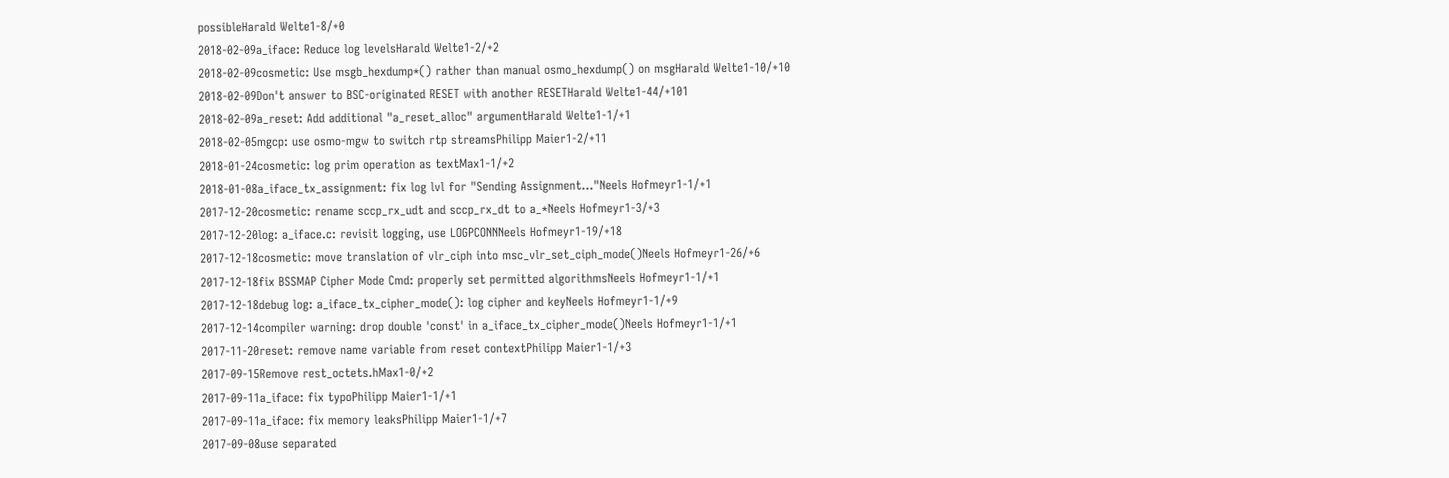possibleHarald Welte1-8/+0
2018-02-09a_iface: Reduce log levelsHarald Welte1-2/+2
2018-02-09cosmetic: Use msgb_hexdump*() rather than manual osmo_hexdump() on msgHarald Welte1-10/+10
2018-02-09Don't answer to BSC-originated RESET with another RESETHarald Welte1-44/+101
2018-02-09a_reset: Add additional "a_reset_alloc" argumentHarald Welte1-1/+1
2018-02-05mgcp: use osmo-mgw to switch rtp streamsPhilipp Maier1-2/+11
2018-01-24cosmetic: log prim operation as textMax1-1/+2
2018-01-08a_iface_tx_assignment: fix log lvl for "Sending Assignment..."Neels Hofmeyr1-1/+1
2017-12-20cosmetic: rename sccp_rx_udt and sccp_rx_dt to a_*Neels Hofmeyr1-3/+3
2017-12-20log: a_iface.c: revisit logging, use LOGPCONNNeels Hofmeyr1-19/+18
2017-12-18cosmetic: move translation of vlr_ciph into msc_vlr_set_ciph_mode()Neels Hofmeyr1-26/+6
2017-12-18fix BSSMAP Cipher Mode Cmd: properly set permitted algorithmsNeels Hofmeyr1-1/+1
2017-12-18debug log: a_iface_tx_cipher_mode(): log cipher and keyNeels Hofmeyr1-1/+9
2017-12-14compiler warning: drop double 'const' in a_iface_tx_cipher_mode()Neels Hofmeyr1-1/+1
2017-11-20reset: remove name variable from reset contextPhilipp Maier1-1/+3
2017-09-15Remove rest_octets.hMax1-0/+2
2017-09-11a_iface: fix typoPhilipp Maier1-1/+1
2017-09-11a_iface: fix memory leaksPhilipp Maier1-1/+7
2017-09-08use separated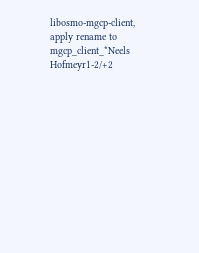libosmo-mgcp-client, apply rename to mgcp_client_*Neels Hofmeyr1-2/+2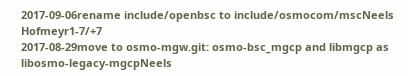2017-09-06rename include/openbsc to include/osmocom/mscNeels Hofmeyr1-7/+7
2017-08-29move to osmo-mgw.git: osmo-bsc_mgcp and libmgcp as libosmo-legacy-mgcpNeels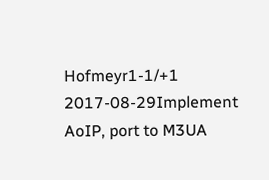Hofmeyr1-1/+1
2017-08-29Implement AoIP, port to M3UA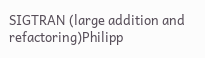SIGTRAN (large addition and refactoring)Philipp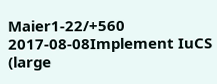Maier1-22/+560
2017-08-08Implement IuCS (large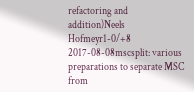refactoring and addition)Neels Hofmeyr1-0/+8
2017-08-08mscsplit: various preparations to separate MSC from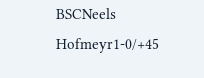BSCNeels Hofmeyr1-0/+45